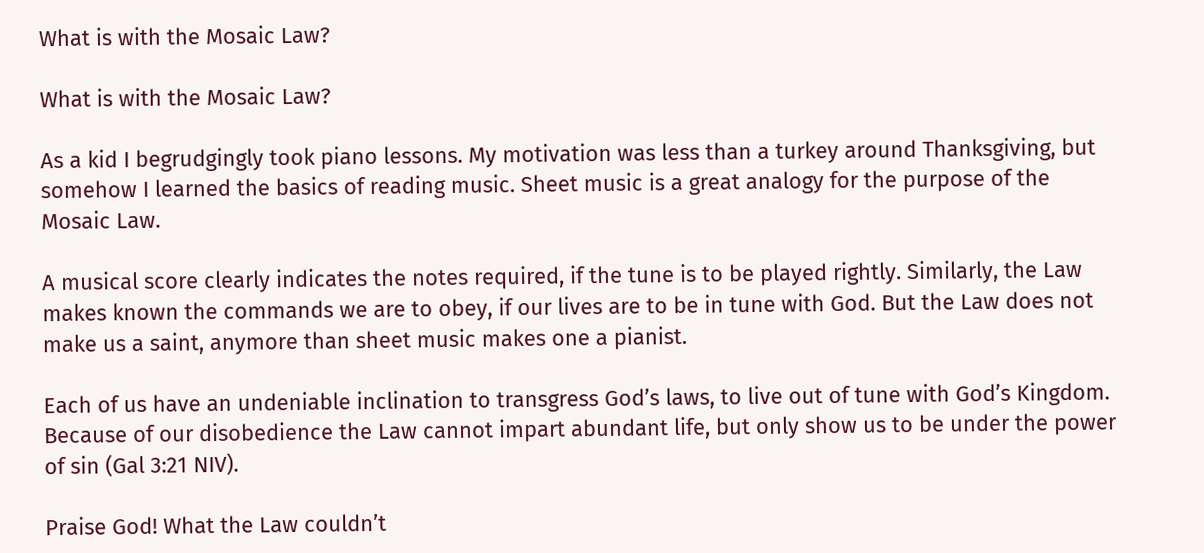What is with the Mosaic Law?

What is with the Mosaic Law?

As a kid I begrudgingly took piano lessons. My motivation was less than a turkey around Thanksgiving, but somehow I learned the basics of reading music. Sheet music is a great analogy for the purpose of the Mosaic Law.

A musical score clearly indicates the notes required, if the tune is to be played rightly. Similarly, the Law makes known the commands we are to obey, if our lives are to be in tune with God. But the Law does not make us a saint, anymore than sheet music makes one a pianist.

Each of us have an undeniable inclination to transgress God’s laws, to live out of tune with God’s Kingdom. Because of our disobedience the Law cannot impart abundant life, but only show us to be under the power of sin (Gal 3:21 NIV).

Praise God! What the Law couldn’t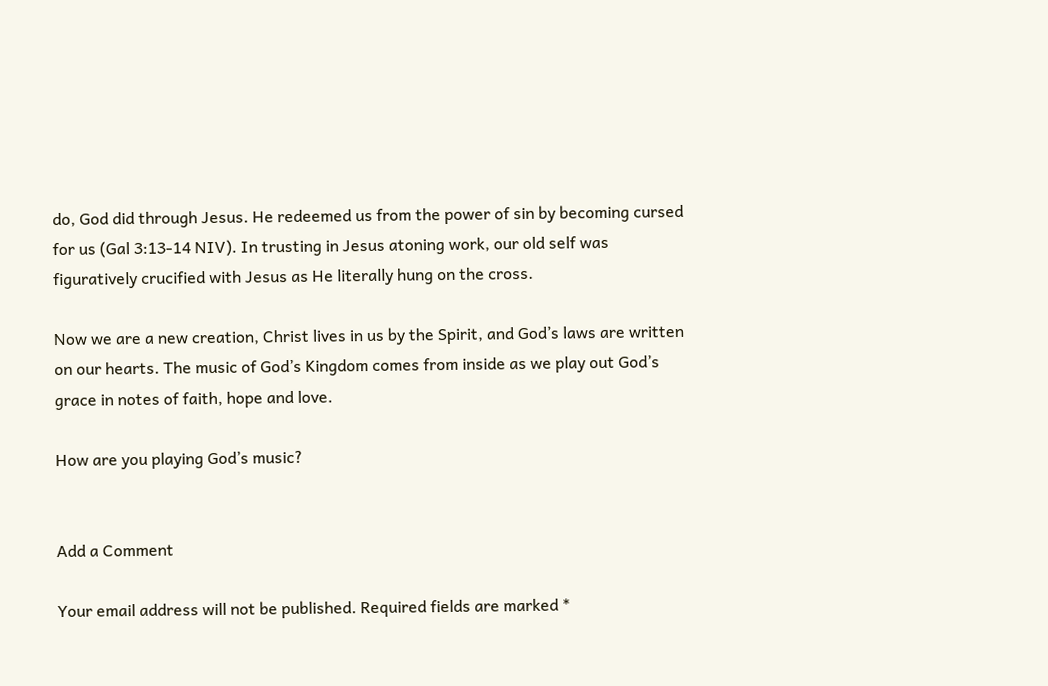do, God did through Jesus. He redeemed us from the power of sin by becoming cursed for us (Gal 3:13-14 NIV). In trusting in Jesus atoning work, our old self was figuratively crucified with Jesus as He literally hung on the cross.

Now we are a new creation, Christ lives in us by the Spirit, and God’s laws are written on our hearts. The music of God’s Kingdom comes from inside as we play out God’s grace in notes of faith, hope and love.

How are you playing God’s music?


Add a Comment

Your email address will not be published. Required fields are marked *